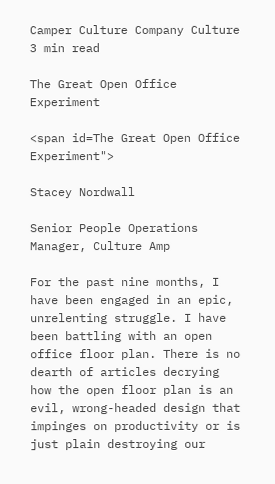Camper Culture Company Culture
3 min read

The Great Open Office Experiment

<span id=The Great Open Office Experiment">

Stacey Nordwall

Senior People Operations Manager, Culture Amp

For the past nine months, I have been engaged in an epic, unrelenting struggle. I have been battling with an open office floor plan. There is no dearth of articles decrying how the open floor plan is an evil, wrong-headed design that impinges on productivity or is just plain destroying our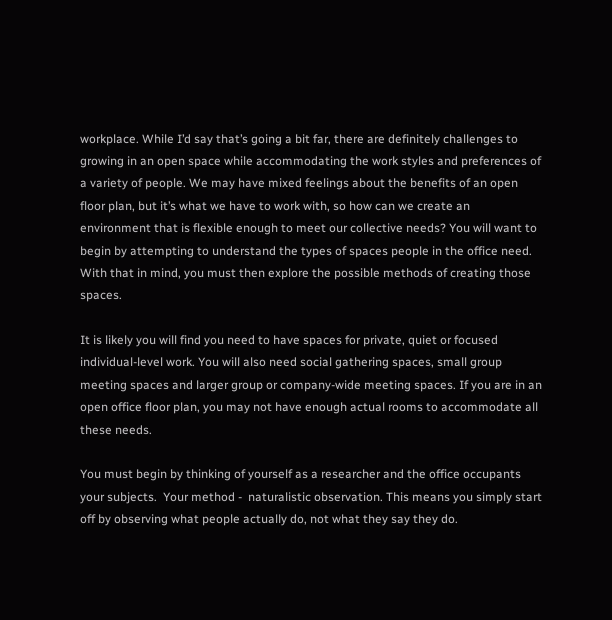workplace. While I’d say that’s going a bit far, there are definitely challenges to growing in an open space while accommodating the work styles and preferences of a variety of people. We may have mixed feelings about the benefits of an open floor plan, but it’s what we have to work with, so how can we create an environment that is flexible enough to meet our collective needs? You will want to begin by attempting to understand the types of spaces people in the office need. With that in mind, you must then explore the possible methods of creating those spaces.

It is likely you will find you need to have spaces for private, quiet or focused individual-level work. You will also need social gathering spaces, small group meeting spaces and larger group or company-wide meeting spaces. If you are in an open office floor plan, you may not have enough actual rooms to accommodate all these needs.

You must begin by thinking of yourself as a researcher and the office occupants your subjects.  Your method -  naturalistic observation. This means you simply start off by observing what people actually do, not what they say they do.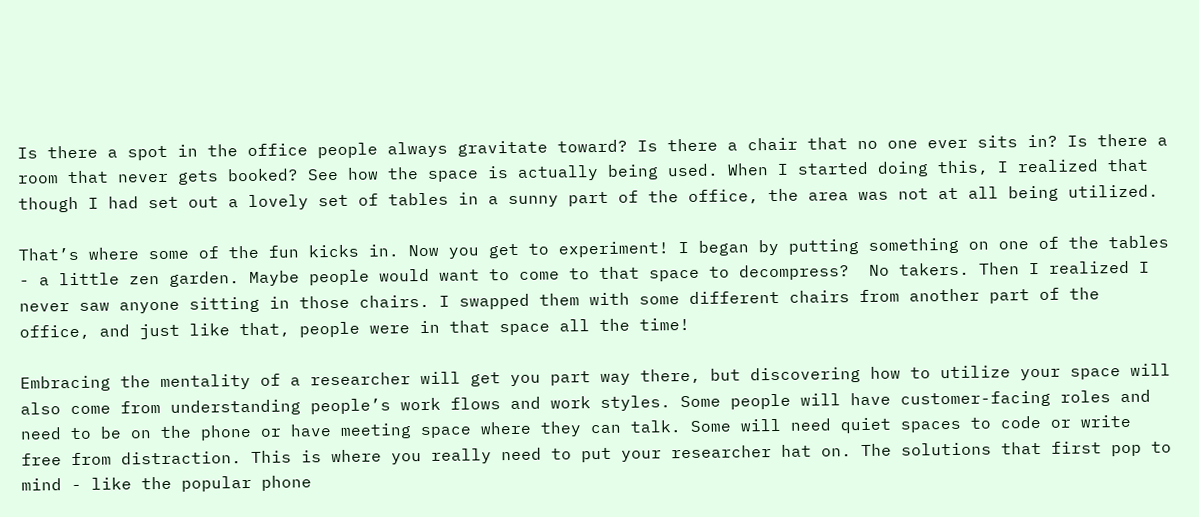Is there a spot in the office people always gravitate toward? Is there a chair that no one ever sits in? Is there a room that never gets booked? See how the space is actually being used. When I started doing this, I realized that though I had set out a lovely set of tables in a sunny part of the office, the area was not at all being utilized.

That’s where some of the fun kicks in. Now you get to experiment! I began by putting something on one of the tables - a little zen garden. Maybe people would want to come to that space to decompress?  No takers. Then I realized I never saw anyone sitting in those chairs. I swapped them with some different chairs from another part of the office, and just like that, people were in that space all the time!

Embracing the mentality of a researcher will get you part way there, but discovering how to utilize your space will also come from understanding people’s work flows and work styles. Some people will have customer-facing roles and need to be on the phone or have meeting space where they can talk. Some will need quiet spaces to code or write free from distraction. This is where you really need to put your researcher hat on. The solutions that first pop to mind - like the popular phone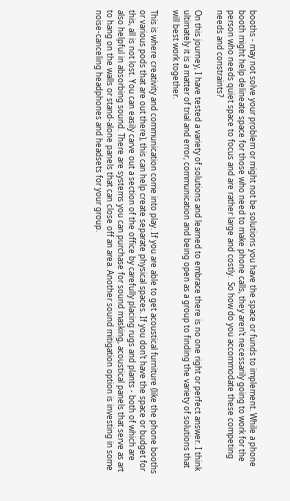booths - may not solve your problem or might not be solutions you have the space or funds to implement. While a phone booth might help delineate space for those who need to make phone calls, they aren’t necessarily going to work for the person who needs quiet space to focus and are rather large and costly.  So how do you accommodate these competing needs and constraints?

On this journey, I have tested a variety of solutions and learned to embrace there is no one right or perfect answer. I think ultimately it is a matter of trial and error, communication and being open as a group to finding the variety of solutions that will best work together.

This is where creativity and communication come into play. If you are able to get acoustical furniture (like the phone booths or various pods that are out there), this can help create separate physical spaces. If you don’t have the space or budget for this, all is not lost. You can easily carve out a section of the office by carefully placing rugs and plants - both of which are also helpful in absorbing sound. There are systems you can purchase for sound masking, acoustical panels that serve as art to hang on the walls or stand-alone panels that can close off an area. Another sound mitigation option is investing in some noise-canceling headphones and headsets for your group.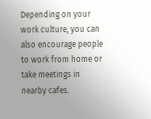Depending on your work culture, you can also encourage people to work from home or take meetings in nearby cafes.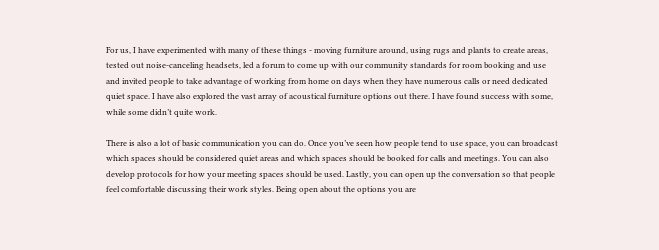For us, I have experimented with many of these things - moving furniture around, using rugs and plants to create areas, tested out noise-canceling headsets, led a forum to come up with our community standards for room booking and use and invited people to take advantage of working from home on days when they have numerous calls or need dedicated quiet space. I have also explored the vast array of acoustical furniture options out there. I have found success with some, while some didn’t quite work.

There is also a lot of basic communication you can do. Once you’ve seen how people tend to use space, you can broadcast which spaces should be considered quiet areas and which spaces should be booked for calls and meetings. You can also develop protocols for how your meeting spaces should be used. Lastly, you can open up the conversation so that people feel comfortable discussing their work styles. Being open about the options you are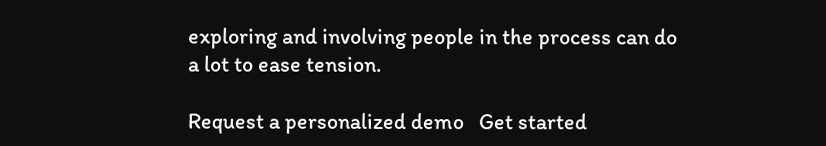exploring and involving people in the process can do a lot to ease tension.

Request a personalized demo   Get started